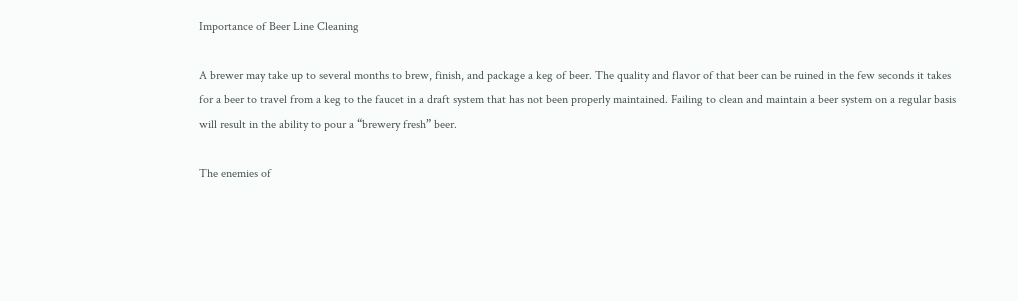Importance of Beer Line Cleaning

A brewer may take up to several months to brew, finish, and package a keg of beer. The quality and flavor of that beer can be ruined in the few seconds it takes for a beer to travel from a keg to the faucet in a draft system that has not been properly maintained. Failing to clean and maintain a beer system on a regular basis will result in the ability to pour a “brewery fresh” beer.

The enemies of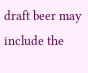draft beer may include the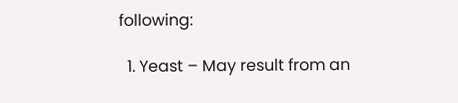following:

  1. Yeast – May result from an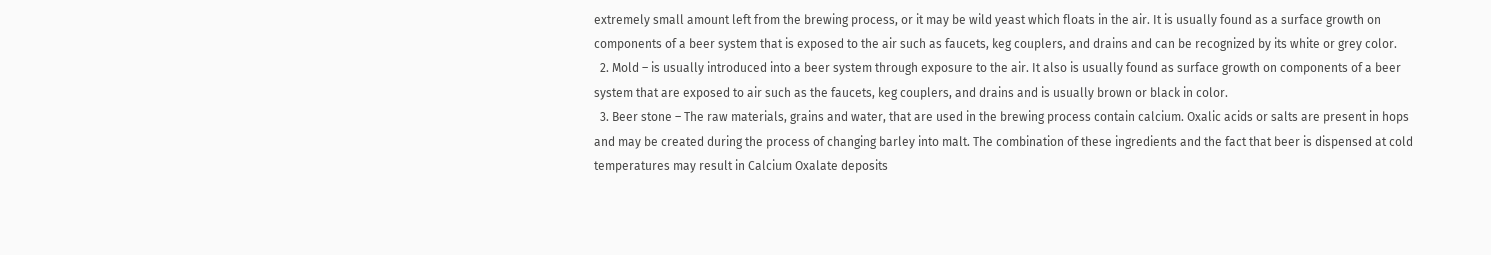extremely small amount left from the brewing process, or it may be wild yeast which floats in the air. It is usually found as a surface growth on components of a beer system that is exposed to the air such as faucets, keg couplers, and drains and can be recognized by its white or grey color.
  2. Mold – is usually introduced into a beer system through exposure to the air. It also is usually found as surface growth on components of a beer system that are exposed to air such as the faucets, keg couplers, and drains and is usually brown or black in color.
  3. Beer stone – The raw materials, grains and water, that are used in the brewing process contain calcium. Oxalic acids or salts are present in hops and may be created during the process of changing barley into malt. The combination of these ingredients and the fact that beer is dispensed at cold temperatures may result in Calcium Oxalate deposits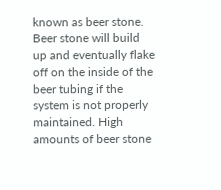known as beer stone. Beer stone will build up and eventually flake off on the inside of the beer tubing if the system is not properly maintained. High amounts of beer stone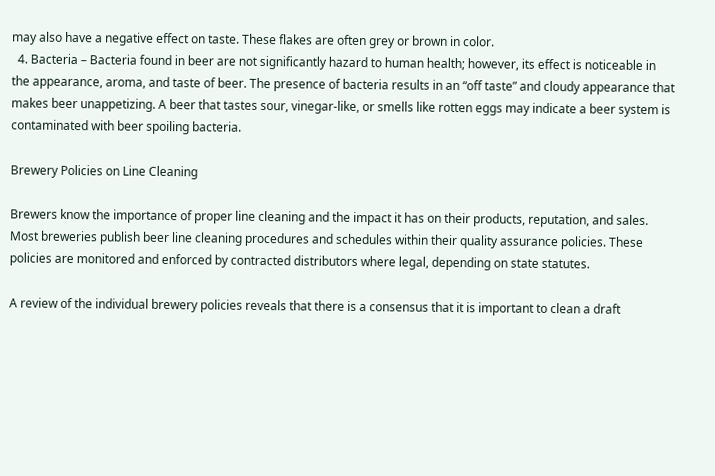may also have a negative effect on taste. These flakes are often grey or brown in color.
  4. Bacteria – Bacteria found in beer are not significantly hazard to human health; however, its effect is noticeable in the appearance, aroma, and taste of beer. The presence of bacteria results in an “off taste” and cloudy appearance that makes beer unappetizing. A beer that tastes sour, vinegar-like, or smells like rotten eggs may indicate a beer system is contaminated with beer spoiling bacteria.

Brewery Policies on Line Cleaning

Brewers know the importance of proper line cleaning and the impact it has on their products, reputation, and sales. Most breweries publish beer line cleaning procedures and schedules within their quality assurance policies. These policies are monitored and enforced by contracted distributors where legal, depending on state statutes.

A review of the individual brewery policies reveals that there is a consensus that it is important to clean a draft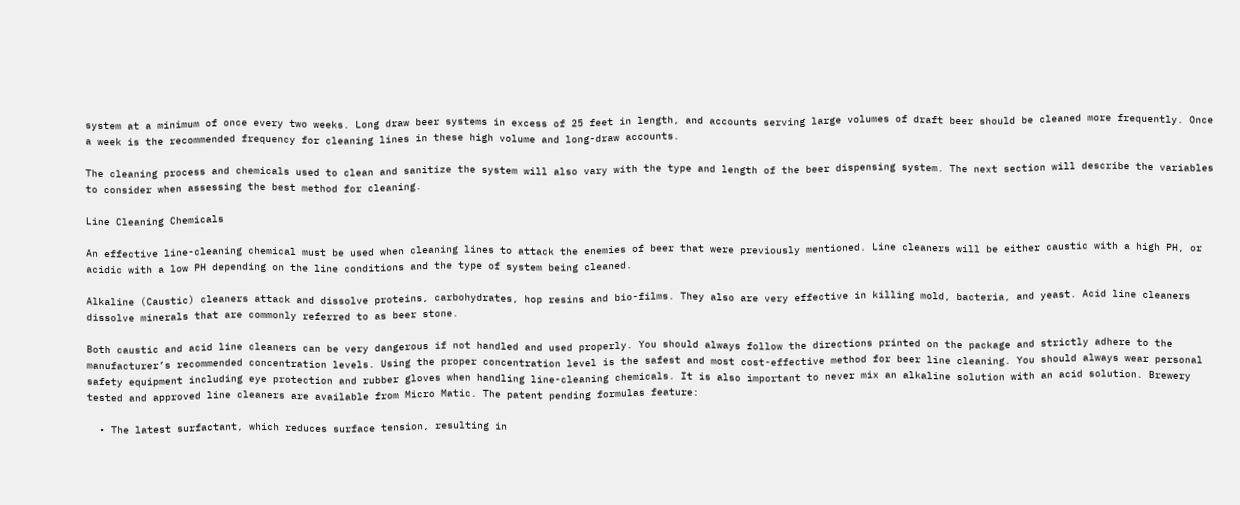system at a minimum of once every two weeks. Long draw beer systems in excess of 25 feet in length, and accounts serving large volumes of draft beer should be cleaned more frequently. Once a week is the recommended frequency for cleaning lines in these high volume and long-draw accounts.

The cleaning process and chemicals used to clean and sanitize the system will also vary with the type and length of the beer dispensing system. The next section will describe the variables to consider when assessing the best method for cleaning.

Line Cleaning Chemicals

An effective line-cleaning chemical must be used when cleaning lines to attack the enemies of beer that were previously mentioned. Line cleaners will be either caustic with a high PH, or acidic with a low PH depending on the line conditions and the type of system being cleaned.

Alkaline (Caustic) cleaners attack and dissolve proteins, carbohydrates, hop resins and bio-films. They also are very effective in killing mold, bacteria, and yeast. Acid line cleaners dissolve minerals that are commonly referred to as beer stone.

Both caustic and acid line cleaners can be very dangerous if not handled and used properly. You should always follow the directions printed on the package and strictly adhere to the manufacturer’s recommended concentration levels. Using the proper concentration level is the safest and most cost-effective method for beer line cleaning. You should always wear personal safety equipment including eye protection and rubber gloves when handling line-cleaning chemicals. It is also important to never mix an alkaline solution with an acid solution. Brewery tested and approved line cleaners are available from Micro Matic. The patent pending formulas feature:

  • The latest surfactant, which reduces surface tension, resulting in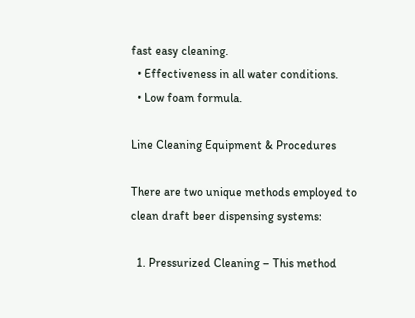fast easy cleaning.
  • Effectiveness in all water conditions.
  • Low foam formula.

Line Cleaning Equipment & Procedures

There are two unique methods employed to clean draft beer dispensing systems:

  1. Pressurized Cleaning – This method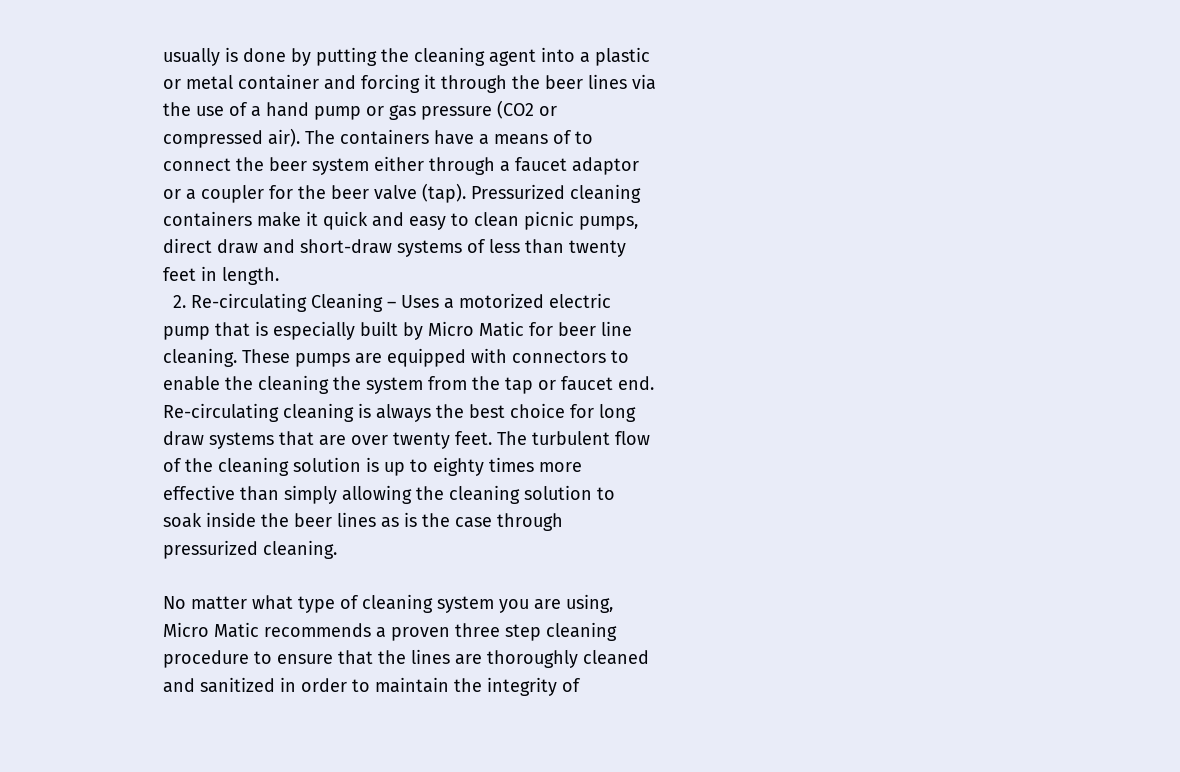usually is done by putting the cleaning agent into a plastic or metal container and forcing it through the beer lines via the use of a hand pump or gas pressure (CO2 or compressed air). The containers have a means of to connect the beer system either through a faucet adaptor or a coupler for the beer valve (tap). Pressurized cleaning containers make it quick and easy to clean picnic pumps, direct draw and short-draw systems of less than twenty feet in length.
  2. Re-circulating Cleaning – Uses a motorized electric pump that is especially built by Micro Matic for beer line cleaning. These pumps are equipped with connectors to enable the cleaning the system from the tap or faucet end. Re-circulating cleaning is always the best choice for long draw systems that are over twenty feet. The turbulent flow of the cleaning solution is up to eighty times more effective than simply allowing the cleaning solution to soak inside the beer lines as is the case through pressurized cleaning.

No matter what type of cleaning system you are using, Micro Matic recommends a proven three step cleaning procedure to ensure that the lines are thoroughly cleaned and sanitized in order to maintain the integrity of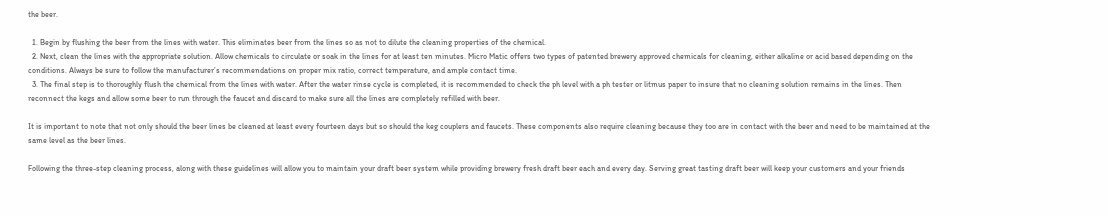the beer.

  1. Begin by flushing the beer from the lines with water. This eliminates beer from the lines so as not to dilute the cleaning properties of the chemical.
  2. Next, clean the lines with the appropriate solution. Allow chemicals to circulate or soak in the lines for at least ten minutes. Micro Matic offers two types of patented brewery approved chemicals for cleaning, either alkaline or acid based depending on the conditions. Always be sure to follow the manufacturer’s recommendations on proper mix ratio, correct temperature, and ample contact time.
  3. The final step is to thoroughly flush the chemical from the lines with water. After the water rinse cycle is completed, it is recommended to check the ph level with a ph tester or litmus paper to insure that no cleaning solution remains in the lines. Then reconnect the kegs and allow some beer to run through the faucet and discard to make sure all the lines are completely refilled with beer.

It is important to note that not only should the beer lines be cleaned at least every fourteen days but so should the keg couplers and faucets. These components also require cleaning because they too are in contact with the beer and need to be maintained at the same level as the beer lines.

Following the three-step cleaning process, along with these guidelines will allow you to maintain your draft beer system while providing brewery fresh draft beer each and every day. Serving great tasting draft beer will keep your customers and your friends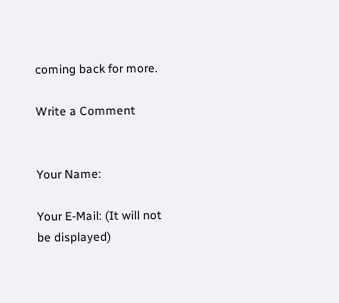coming back for more.

Write a Comment


Your Name:

Your E-Mail: (It will not be displayed)